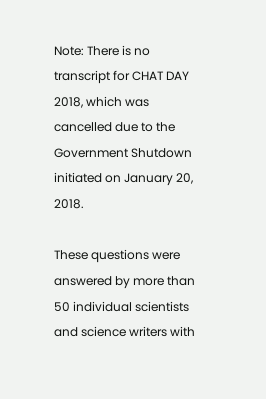Note: There is no transcript for CHAT DAY 2018, which was cancelled due to the Government Shutdown initiated on January 20, 2018.

These questions were answered by more than 50 individual scientists and science writers with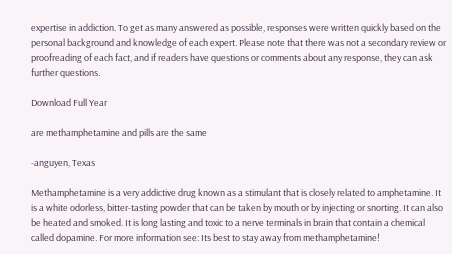expertise in addiction. To get as many answered as possible, responses were written quickly based on the personal background and knowledge of each expert. Please note that there was not a secondary review or proofreading of each fact, and if readers have questions or comments about any response, they can ask further questions.

Download Full Year

are methamphetamine and pills are the same

-anguyen, Texas

Methamphetamine is a very addictive drug known as a stimulant that is closely related to amphetamine. It is a white odorless, bitter-tasting powder that can be taken by mouth or by injecting or snorting. It can also be heated and smoked. It is long lasting and toxic to a nerve terminals in brain that contain a chemical called dopamine. For more information see: Its best to stay away from methamphetamine!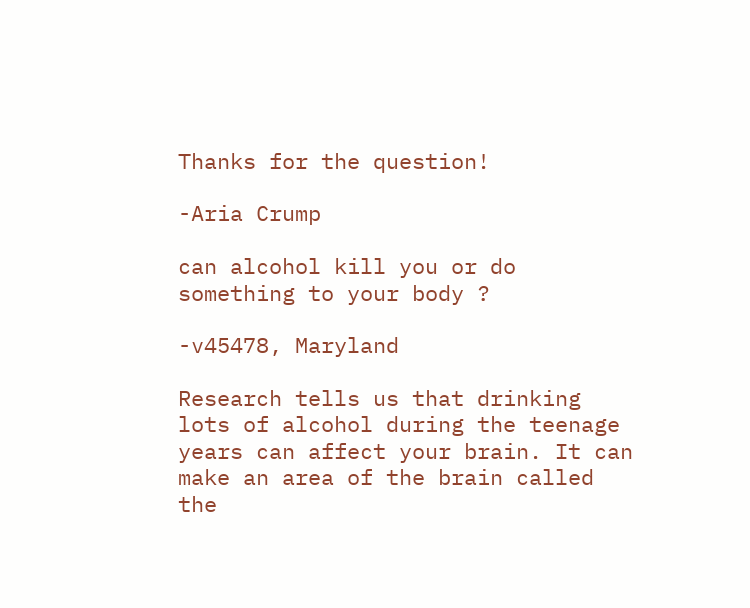Thanks for the question!

-Aria Crump

can alcohol kill you or do something to your body ?

-v45478, Maryland

Research tells us that drinking lots of alcohol during the teenage years can affect your brain. It can make an area of the brain called the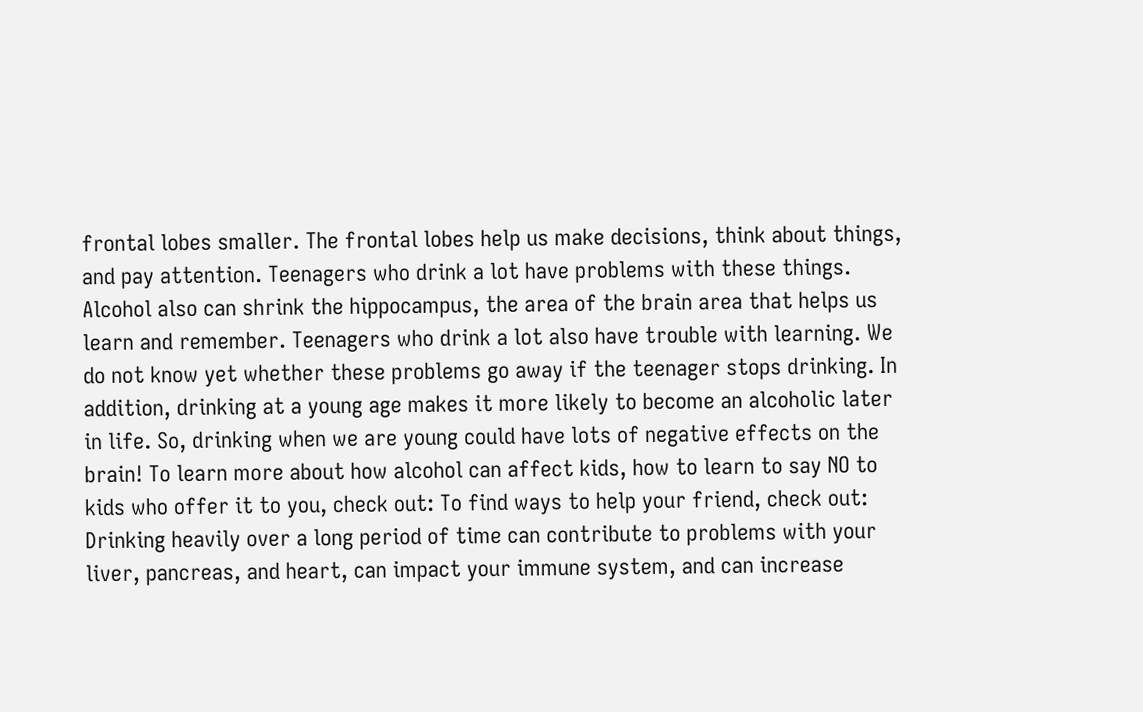frontal lobes smaller. The frontal lobes help us make decisions, think about things, and pay attention. Teenagers who drink a lot have problems with these things. Alcohol also can shrink the hippocampus, the area of the brain area that helps us learn and remember. Teenagers who drink a lot also have trouble with learning. We do not know yet whether these problems go away if the teenager stops drinking. In addition, drinking at a young age makes it more likely to become an alcoholic later in life. So, drinking when we are young could have lots of negative effects on the brain! To learn more about how alcohol can affect kids, how to learn to say NO to kids who offer it to you, check out: To find ways to help your friend, check out: Drinking heavily over a long period of time can contribute to problems with your liver, pancreas, and heart, can impact your immune system, and can increase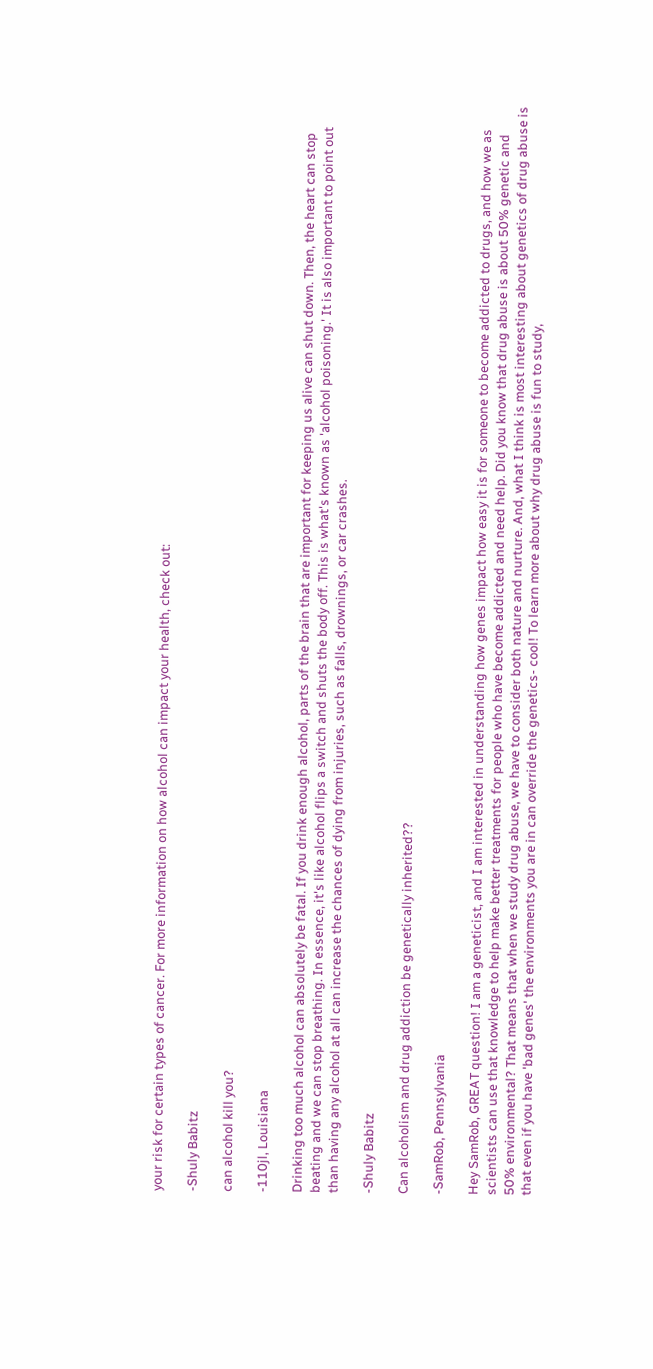your risk for certain types of cancer. For more information on how alcohol can impact your health, check out:

-Shuly Babitz

can alcohol kill you?

-110jl, Louisiana

Drinking too much alcohol can absolutely be fatal. If you drink enough alcohol, parts of the brain that are important for keeping us alive can shut down. Then, the heart can stop beating and we can stop breathing. In essence, it's like alcohol flips a switch and shuts the body off. This is what's known as 'alcohol poisoning.' It is also important to point out than having any alcohol at all can increase the chances of dying from injuries, such as falls, drownings, or car crashes.

-Shuly Babitz

Can alcoholism and drug addiction be genetically inherited??

-SamRob, Pennsylvania

Hey SamRob, GREAT question! I am a geneticist, and I am interested in understanding how genes impact how easy it is for someone to become addicted to drugs, and how we as scientists can use that knowledge to help make better treatments for people who have become addicted and need help. Did you know that drug abuse is about 50% genetic and 50% environmental? That means that when we study drug abuse, we have to consider both nature and nurture. And, what I think is most interesting about genetics of drug abuse is that even if you have 'bad genes' the environments you are in can override the genetics- cool! To learn more about why drug abuse is fun to study,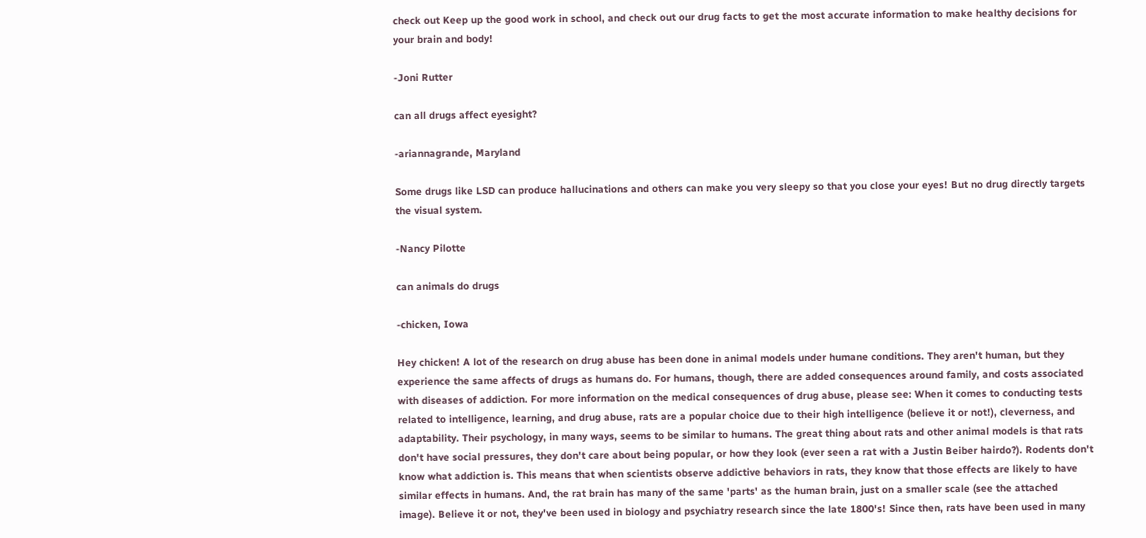check out Keep up the good work in school, and check out our drug facts to get the most accurate information to make healthy decisions for your brain and body!

-Joni Rutter

can all drugs affect eyesight?

-ariannagrande, Maryland

Some drugs like LSD can produce hallucinations and others can make you very sleepy so that you close your eyes! But no drug directly targets the visual system.

-Nancy Pilotte

can animals do drugs

-chicken, Iowa

Hey chicken! A lot of the research on drug abuse has been done in animal models under humane conditions. They aren't human, but they experience the same affects of drugs as humans do. For humans, though, there are added consequences around family, and costs associated with diseases of addiction. For more information on the medical consequences of drug abuse, please see: When it comes to conducting tests related to intelligence, learning, and drug abuse, rats are a popular choice due to their high intelligence (believe it or not!), cleverness, and adaptability. Their psychology, in many ways, seems to be similar to humans. The great thing about rats and other animal models is that rats don't have social pressures, they don't care about being popular, or how they look (ever seen a rat with a Justin Beiber hairdo?). Rodents don't know what addiction is. This means that when scientists observe addictive behaviors in rats, they know that those effects are likely to have similar effects in humans. And, the rat brain has many of the same 'parts' as the human brain, just on a smaller scale (see the attached image). Believe it or not, they've been used in biology and psychiatry research since the late 1800's! Since then, rats have been used in many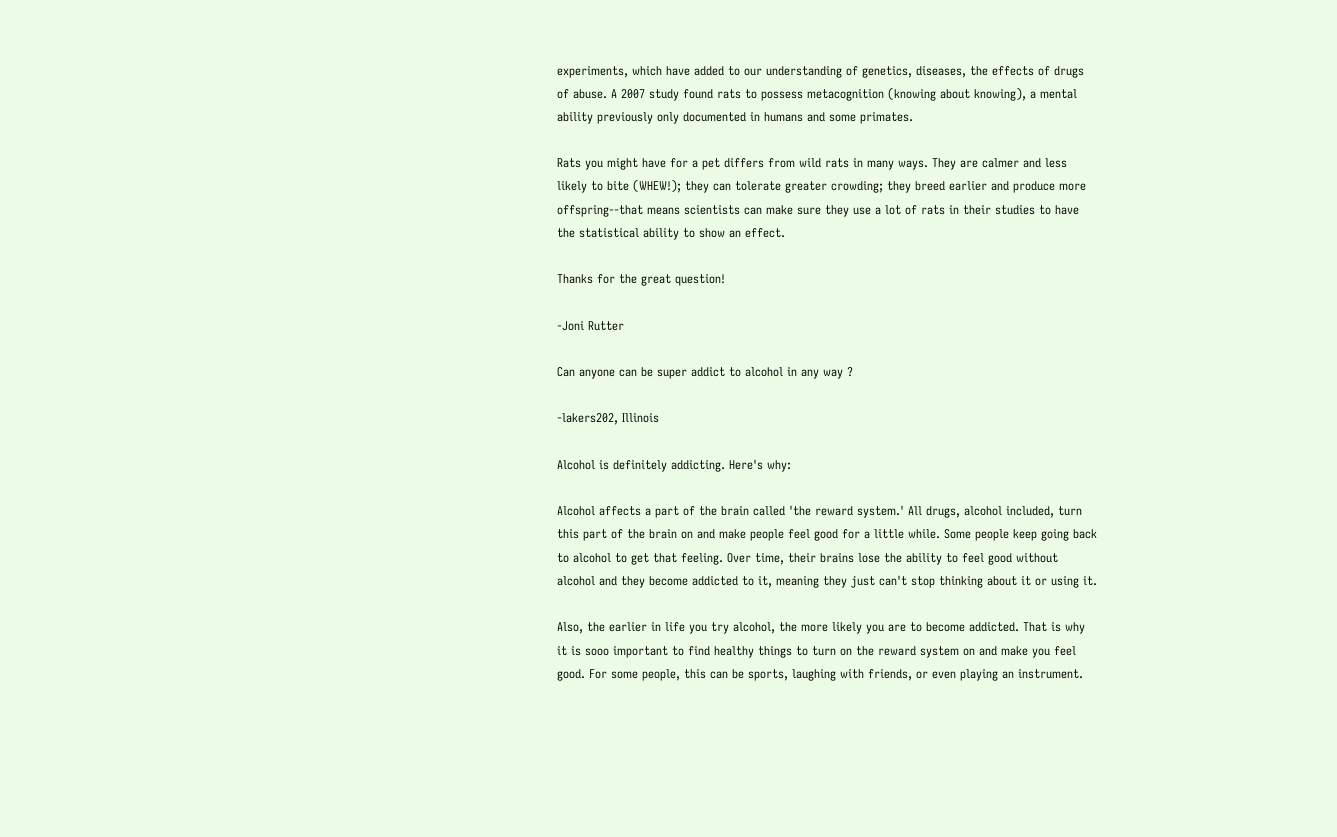experiments, which have added to our understanding of genetics, diseases, the effects of drugs of abuse. A 2007 study found rats to possess metacognition (knowing about knowing), a mental ability previously only documented in humans and some primates.

Rats you might have for a pet differs from wild rats in many ways. They are calmer and less likely to bite (WHEW!); they can tolerate greater crowding; they breed earlier and produce more offspring--that means scientists can make sure they use a lot of rats in their studies to have the statistical ability to show an effect.

Thanks for the great question!

-Joni Rutter

Can anyone can be super addict to alcohol in any way ?

-lakers202, Illinois

Alcohol is definitely addicting. Here's why:

Alcohol affects a part of the brain called 'the reward system.' All drugs, alcohol included, turn this part of the brain on and make people feel good for a little while. Some people keep going back to alcohol to get that feeling. Over time, their brains lose the ability to feel good without alcohol and they become addicted to it, meaning they just can't stop thinking about it or using it.

Also, the earlier in life you try alcohol, the more likely you are to become addicted. That is why it is sooo important to find healthy things to turn on the reward system on and make you feel good. For some people, this can be sports, laughing with friends, or even playing an instrument.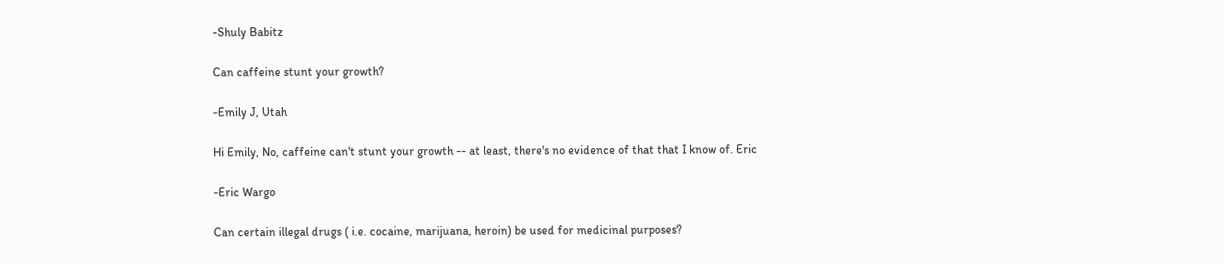-Shuly Babitz

Can caffeine stunt your growth?

-Emily J, Utah

Hi Emily, No, caffeine can't stunt your growth -- at least, there's no evidence of that that I know of. Eric

-Eric Wargo

Can certain illegal drugs ( i.e. cocaine, marijuana, heroin) be used for medicinal purposes?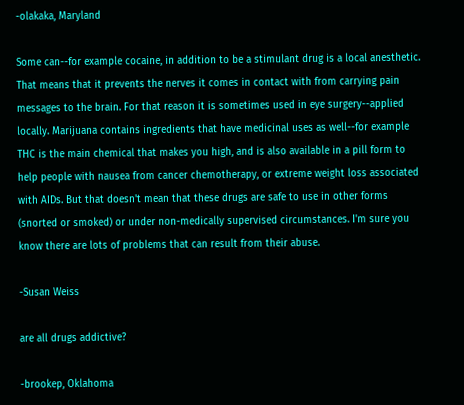-olakaka, Maryland

Some can--for example cocaine, in addition to be a stimulant drug is a local anesthetic. That means that it prevents the nerves it comes in contact with from carrying pain messages to the brain. For that reason it is sometimes used in eye surgery--applied locally. Marijuana contains ingredients that have medicinal uses as well--for example THC is the main chemical that makes you high, and is also available in a pill form to help people with nausea from cancer chemotherapy, or extreme weight loss associated with AIDs. But that doesn't mean that these drugs are safe to use in other forms (snorted or smoked) or under non-medically supervised circumstances. I'm sure you know there are lots of problems that can result from their abuse.

-Susan Weiss

are all drugs addictive?

-brookep, Oklahoma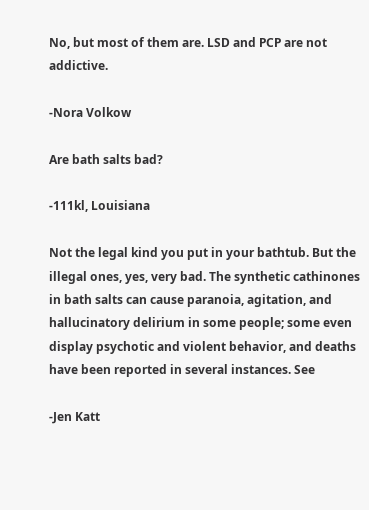No, but most of them are. LSD and PCP are not addictive.

-Nora Volkow

Are bath salts bad?

-111kl, Louisiana

Not the legal kind you put in your bathtub. But the illegal ones, yes, very bad. The synthetic cathinones in bath salts can cause paranoia, agitation, and hallucinatory delirium in some people; some even display psychotic and violent behavior, and deaths have been reported in several instances. See

-Jen Katt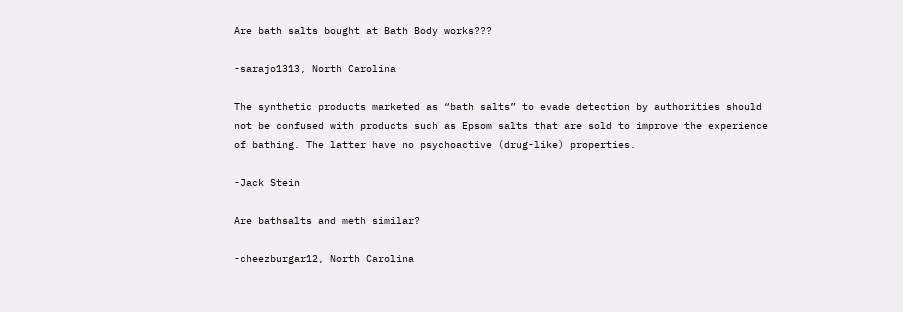Are bath salts bought at Bath Body works???

-sarajo1313, North Carolina

The synthetic products marketed as “bath salts” to evade detection by authorities should not be confused with products such as Epsom salts that are sold to improve the experience of bathing. The latter have no psychoactive (drug-like) properties.

-Jack Stein

Are bathsalts and meth similar?

-cheezburgar12, North Carolina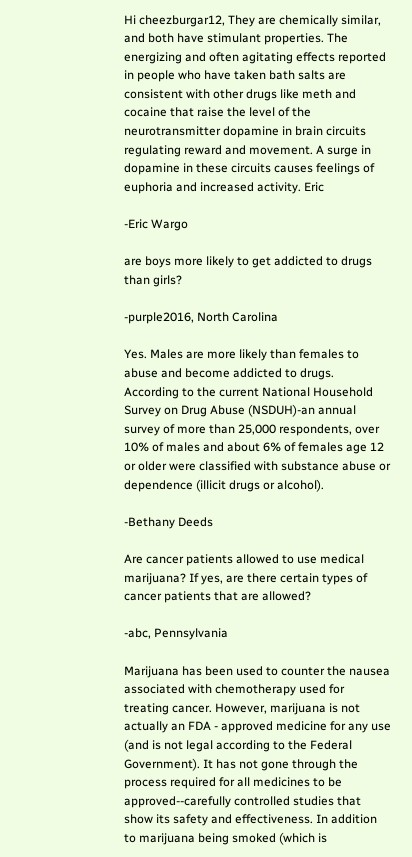Hi cheezburgar12, They are chemically similar, and both have stimulant properties. The energizing and often agitating effects reported in people who have taken bath salts are consistent with other drugs like meth and cocaine that raise the level of the neurotransmitter dopamine in brain circuits regulating reward and movement. A surge in dopamine in these circuits causes feelings of euphoria and increased activity. Eric

-Eric Wargo

are boys more likely to get addicted to drugs than girls?

-purple2016, North Carolina

Yes. Males are more likely than females to abuse and become addicted to drugs. According to the current National Household Survey on Drug Abuse (NSDUH)-an annual survey of more than 25,000 respondents, over 10% of males and about 6% of females age 12 or older were classified with substance abuse or dependence (illicit drugs or alcohol).

-Bethany Deeds

Are cancer patients allowed to use medical marijuana? If yes, are there certain types of cancer patients that are allowed?

-abc, Pennsylvania

Marijuana has been used to counter the nausea associated with chemotherapy used for treating cancer. However, marijuana is not actually an FDA - approved medicine for any use (and is not legal according to the Federal Government). It has not gone through the process required for all medicines to be approved--carefully controlled studies that show its safety and effectiveness. In addition to marijuana being smoked (which is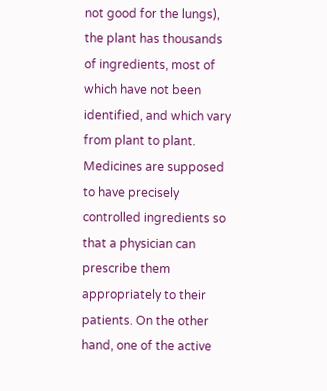not good for the lungs), the plant has thousands of ingredients, most of which have not been identified, and which vary from plant to plant. Medicines are supposed to have precisely controlled ingredients so that a physician can prescribe them appropriately to their patients. On the other hand, one of the active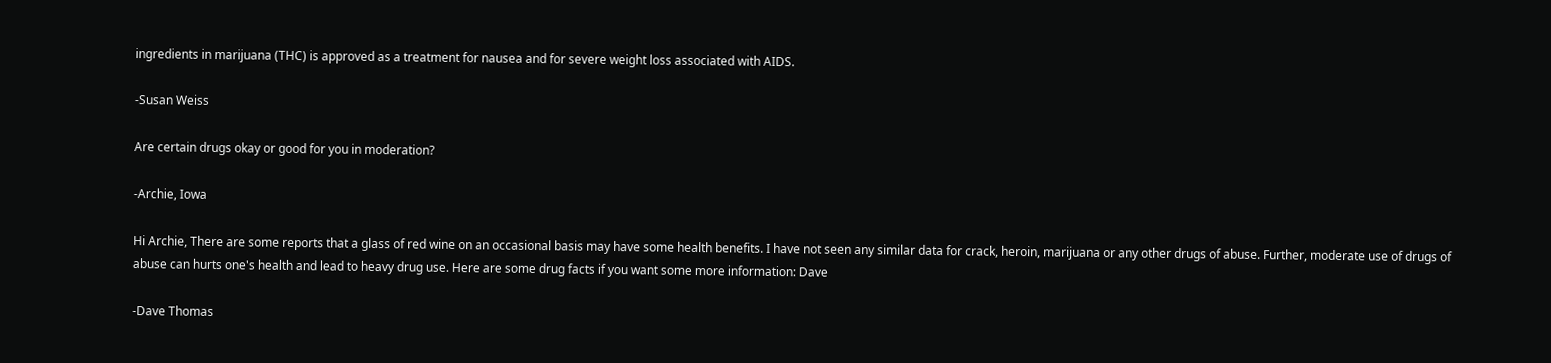ingredients in marijuana (THC) is approved as a treatment for nausea and for severe weight loss associated with AIDS.

-Susan Weiss

Are certain drugs okay or good for you in moderation?

-Archie, Iowa

Hi Archie, There are some reports that a glass of red wine on an occasional basis may have some health benefits. I have not seen any similar data for crack, heroin, marijuana or any other drugs of abuse. Further, moderate use of drugs of abuse can hurts one's health and lead to heavy drug use. Here are some drug facts if you want some more information: Dave

-Dave Thomas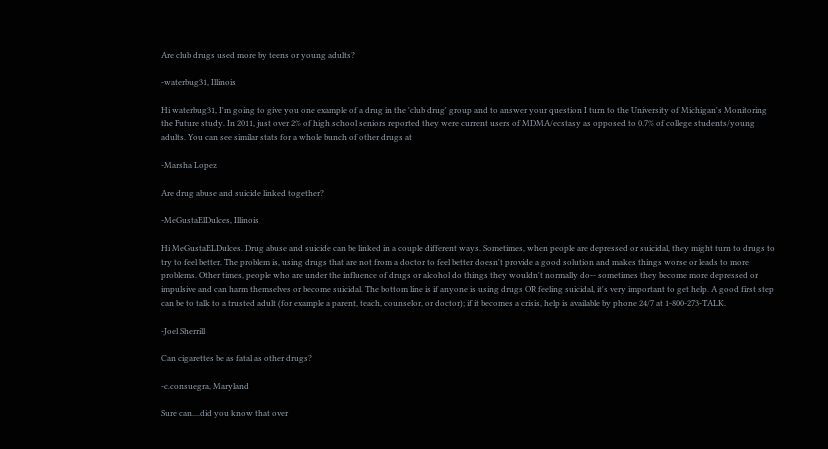Are club drugs used more by teens or young adults?

-waterbug31, Illinois

Hi waterbug31, I'm going to give you one example of a drug in the 'club drug' group and to answer your question I turn to the University of Michigan's Monitoring the Future study. In 2011, just over 2% of high school seniors reported they were current users of MDMA/ecstasy as opposed to 0.7% of college students/young adults. You can see similar stats for a whole bunch of other drugs at

-Marsha Lopez

Are drug abuse and suicide linked together?

-MeGustaElDulces, Illinois

Hi MeGustaELDulces. Drug abuse and suicide can be linked in a couple different ways. Sometimes, when people are depressed or suicidal, they might turn to drugs to try to feel better. The problem is, using drugs that are not from a doctor to feel better doesn't provide a good solution and makes things worse or leads to more problems. Other times, people who are under the influence of drugs or alcohol do things they wouldn't normally do-- sometimes they become more depressed or impulsive and can harm themselves or become suicidal. The bottom line is if anyone is using drugs OR feeling suicidal, it's very important to get help. A good first step can be to talk to a trusted adult (for example a parent, teach, counselor, or doctor); if it becomes a crisis, help is available by phone 24/7 at 1-800-273-TALK.

-Joel Sherrill

Can cigarettes be as fatal as other drugs?

-c.consuegra, Maryland

Sure can....did you know that over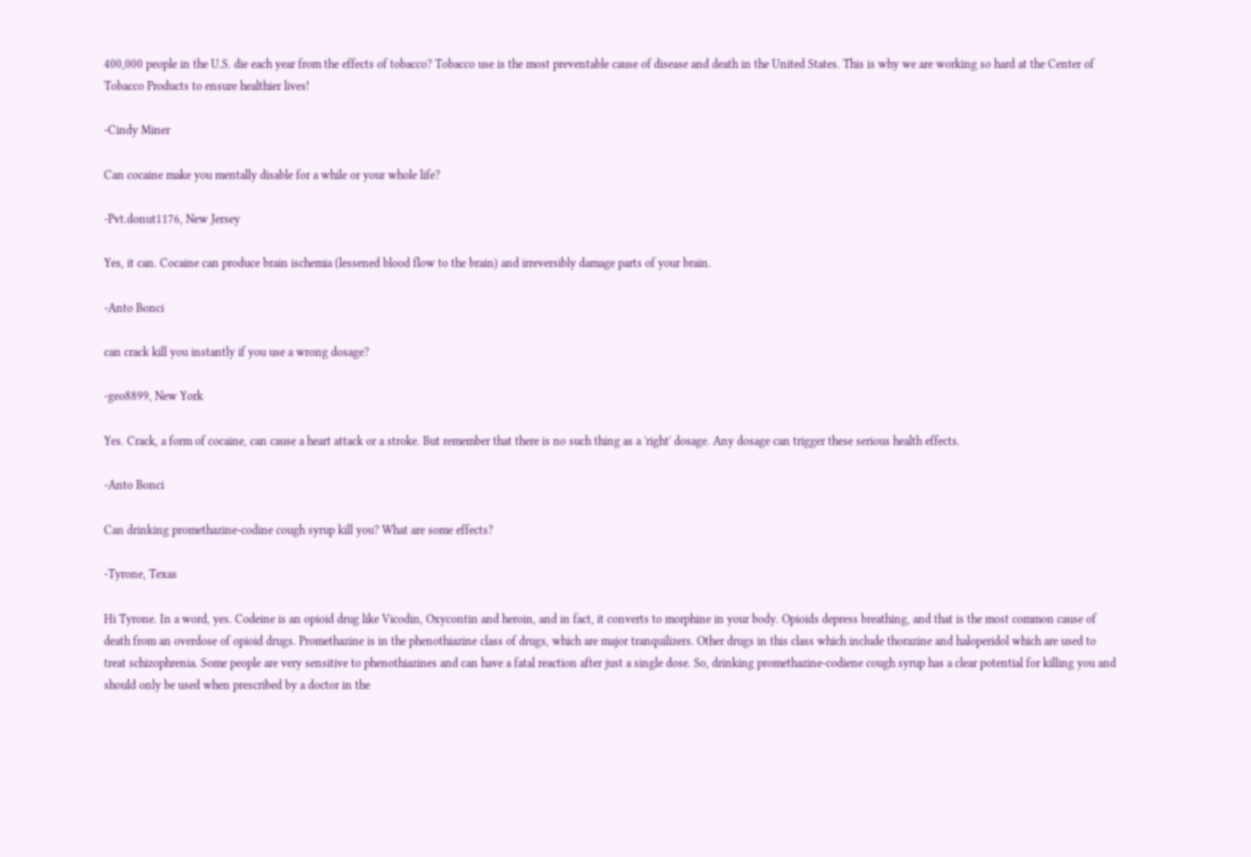400,000 people in the U.S. die each year from the effects of tobacco? Tobacco use is the most preventable cause of disease and death in the United States. This is why we are working so hard at the Center of Tobacco Products to ensure healthier lives!

-Cindy Miner

Can cocaine make you mentally disable for a while or your whole life?

-Pvt.donut1176, New Jersey

Yes, it can. Cocaine can produce brain ischemia (lessened blood flow to the brain) and irreversibly damage parts of your brain.

-Anto Bonci

can crack kill you instantly if you use a wrong dosage?

-geo8899, New York

Yes. Crack, a form of cocaine, can cause a heart attack or a stroke. But remember that there is no such thing as a 'right' dosage. Any dosage can trigger these serious health effects.

-Anto Bonci

Can drinking promethazine-codine cough syrup kill you? What are some effects?

-Tyrone, Texas

Hi Tyrone. In a word, yes. Codeine is an opioid drug like Vicodin, Oxycontin and heroin, and in fact, it converts to morphine in your body. Opioids depress breathing, and that is the most common cause of death from an overdose of opioid drugs. Promethazine is in the phenothiazine class of drugs, which are major tranquilizers. Other drugs in this class which include thorazine and haloperidol which are used to treat schizophrenia. Some people are very sensitive to phenothiazines and can have a fatal reaction after just a single dose. So, drinking promethazine-codiene cough syrup has a clear potential for killing you and should only be used when prescribed by a doctor in the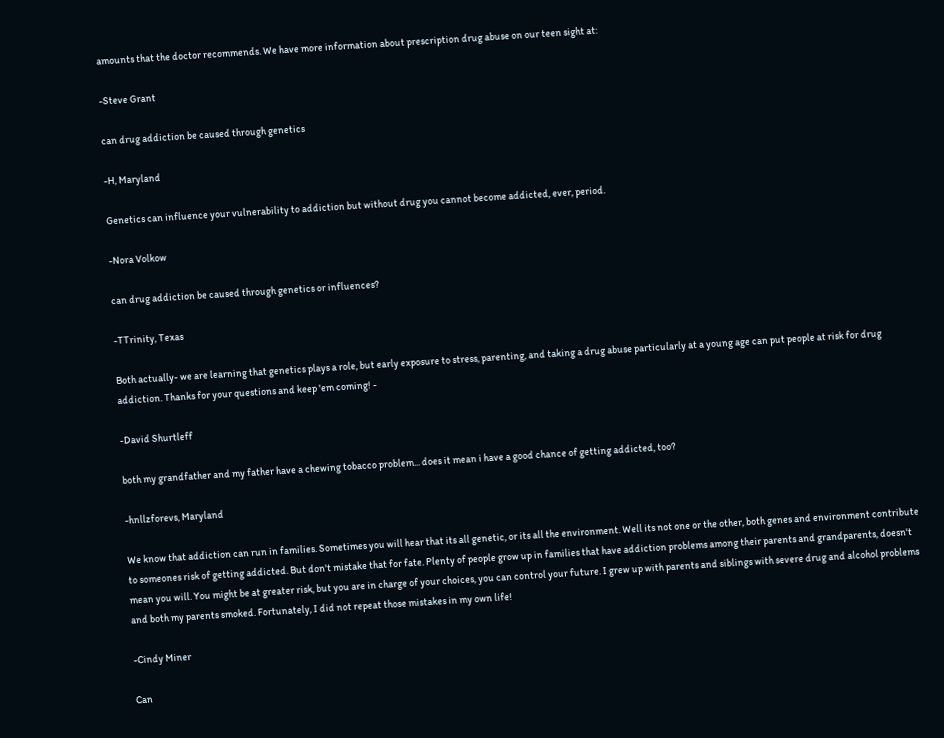amounts that the doctor recommends. We have more information about prescription drug abuse on our teen sight at:

-Steve Grant

can drug addiction be caused through genetics

-H, Maryland

Genetics can influence your vulnerability to addiction but without drug you cannot become addicted, ever, period.

-Nora Volkow

can drug addiction be caused through genetics or influences?

-TTrinity, Texas

Both actually- we are learning that genetics plays a role, but early exposure to stress, parenting, and taking a drug abuse particularly at a young age can put people at risk for drug addiction. Thanks for your questions and keep 'em coming! -

-David Shurtleff

both my grandfather and my father have a chewing tobacco problem... does it mean i have a good chance of getting addicted, too?

-hnllzforevs, Maryland

We know that addiction can run in families. Sometimes you will hear that its all genetic, or its all the environment. Well its not one or the other, both genes and environment contribute to someones risk of getting addicted. But don't mistake that for fate. Plenty of people grow up in families that have addiction problems among their parents and grandparents, doesn't mean you will. You might be at greater risk, but you are in charge of your choices, you can control your future. I grew up with parents and siblings with severe drug and alcohol problems and both my parents smoked. Fortunately, I did not repeat those mistakes in my own life!

-Cindy Miner

Can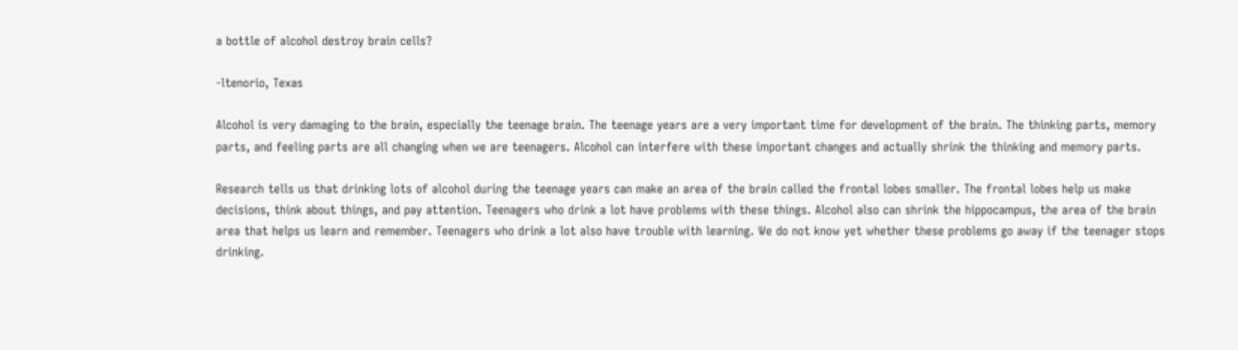a bottle of alcohol destroy brain cells?

-ltenorio, Texas

Alcohol is very damaging to the brain, especially the teenage brain. The teenage years are a very important time for development of the brain. The thinking parts, memory parts, and feeling parts are all changing when we are teenagers. Alcohol can interfere with these important changes and actually shrink the thinking and memory parts.

Research tells us that drinking lots of alcohol during the teenage years can make an area of the brain called the frontal lobes smaller. The frontal lobes help us make decisions, think about things, and pay attention. Teenagers who drink a lot have problems with these things. Alcohol also can shrink the hippocampus, the area of the brain area that helps us learn and remember. Teenagers who drink a lot also have trouble with learning. We do not know yet whether these problems go away if the teenager stops drinking.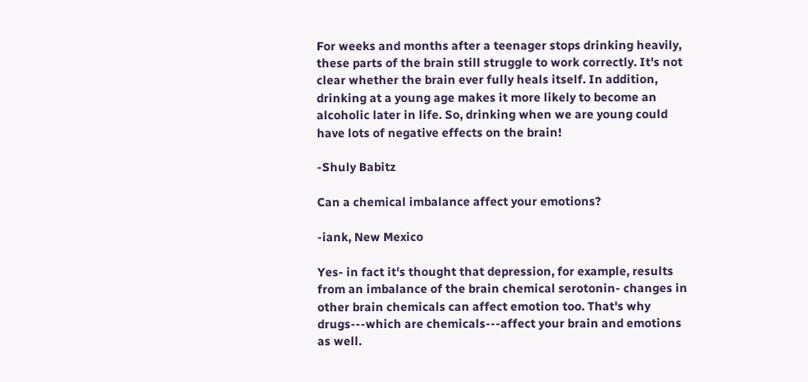For weeks and months after a teenager stops drinking heavily, these parts of the brain still struggle to work correctly. It's not clear whether the brain ever fully heals itself. In addition, drinking at a young age makes it more likely to become an alcoholic later in life. So, drinking when we are young could have lots of negative effects on the brain!

-Shuly Babitz

Can a chemical imbalance affect your emotions?

-iank, New Mexico

Yes- in fact it's thought that depression, for example, results from an imbalance of the brain chemical serotonin- changes in other brain chemicals can affect emotion too. That's why drugs---which are chemicals---affect your brain and emotions as well.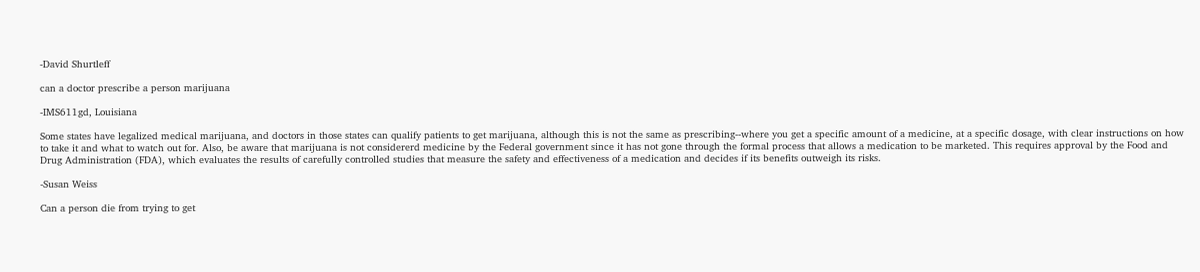-David Shurtleff

can a doctor prescribe a person marijuana

-IMS611gd, Louisiana

Some states have legalized medical marijuana, and doctors in those states can qualify patients to get marijuana, although this is not the same as prescribing--where you get a specific amount of a medicine, at a specific dosage, with clear instructions on how to take it and what to watch out for. Also, be aware that marijuana is not considererd medicine by the Federal government since it has not gone through the formal process that allows a medication to be marketed. This requires approval by the Food and Drug Administration (FDA), which evaluates the results of carefully controlled studies that measure the safety and effectiveness of a medication and decides if its benefits outweigh its risks.

-Susan Weiss

Can a person die from trying to get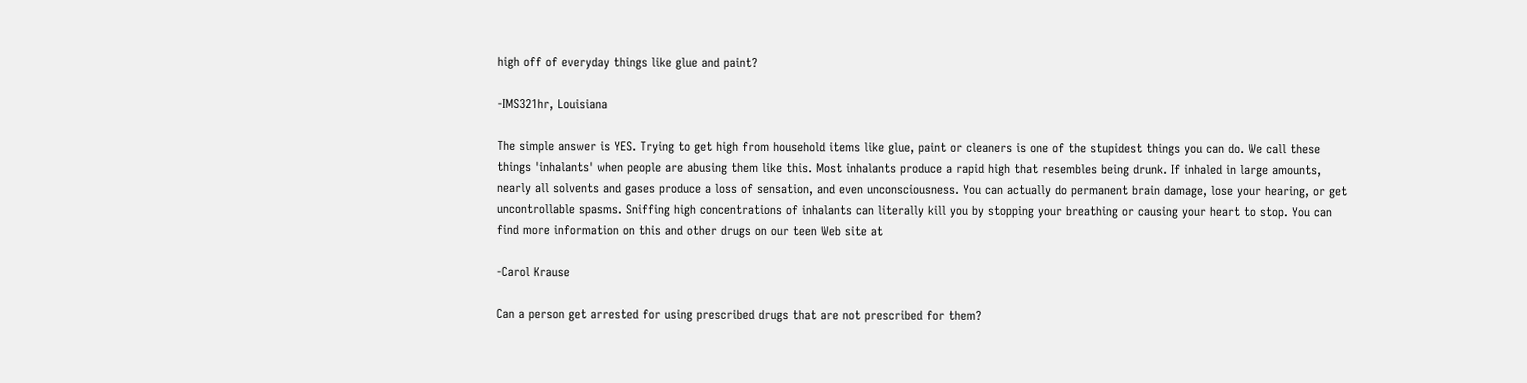high off of everyday things like glue and paint?

-IMS321hr, Louisiana

The simple answer is YES. Trying to get high from household items like glue, paint or cleaners is one of the stupidest things you can do. We call these things 'inhalants' when people are abusing them like this. Most inhalants produce a rapid high that resembles being drunk. If inhaled in large amounts, nearly all solvents and gases produce a loss of sensation, and even unconsciousness. You can actually do permanent brain damage, lose your hearing, or get uncontrollable spasms. Sniffing high concentrations of inhalants can literally kill you by stopping your breathing or causing your heart to stop. You can find more information on this and other drugs on our teen Web site at

-Carol Krause

Can a person get arrested for using prescribed drugs that are not prescribed for them?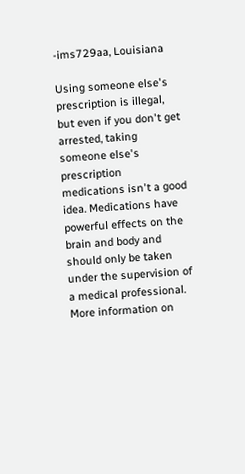-ims729aa, Louisiana

Using someone else's prescription is illegal, but even if you don't get arrested, taking someone else's prescription medications isn't a good idea. Medications have powerful effects on the brain and body and should only be taken under the supervision of a medical professional. More information on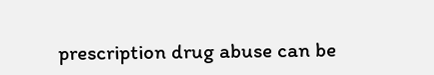prescription drug abuse can be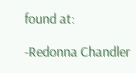found at:

-Redonna Chandler